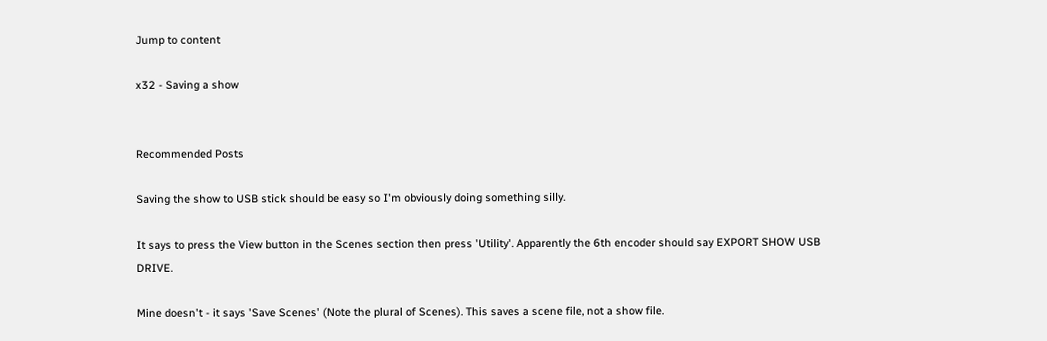Jump to content

x32 - Saving a show


Recommended Posts

Saving the show to USB stick should be easy so I'm obviously doing something silly.

It says to press the View button in the Scenes section then press 'Utility'. Apparently the 6th encoder should say EXPORT SHOW USB DRIVE.

Mine doesn't - it says 'Save Scenes' (Note the plural of Scenes). This saves a scene file, not a show file.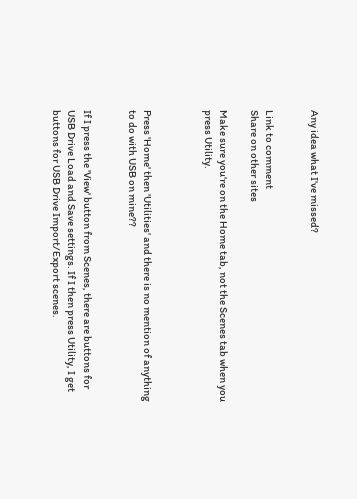Any idea what I've missed?


Link to comment
Share on other sites

Make sure you're on the Home tab, not the Scenes tab when you press Utility.



Press 'Home' then 'Utilities' and there is no mention of anything to do with USB on mine??


If I press the 'View' button from Scenes, there are buttons for USB Drive Load and Save settings. If I then press Utility, I get buttons for USB Drive Import/Export scenes.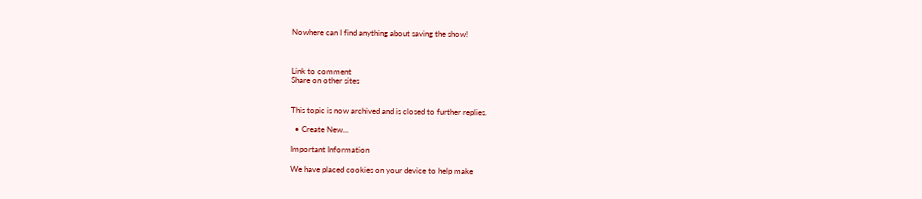Nowhere can I find anything about saving the show!



Link to comment
Share on other sites


This topic is now archived and is closed to further replies.

  • Create New...

Important Information

We have placed cookies on your device to help make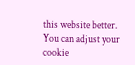this website better. You can adjust your cookie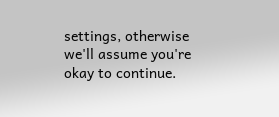settings, otherwise we'll assume you're okay to continue.